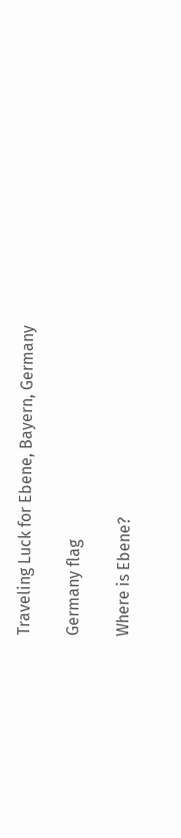Traveling Luck for Ebene, Bayern, Germany

Germany flag

Where is Ebene?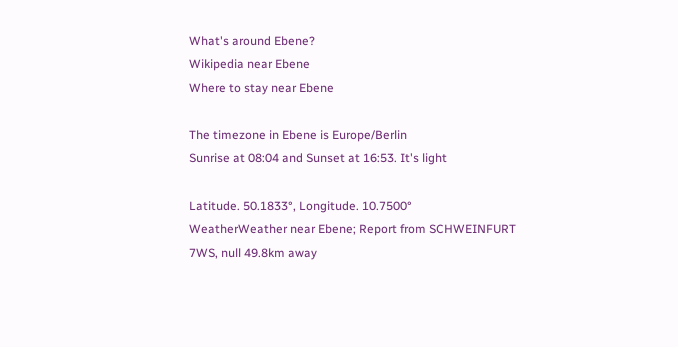What's around Ebene?
Wikipedia near Ebene
Where to stay near Ebene

The timezone in Ebene is Europe/Berlin
Sunrise at 08:04 and Sunset at 16:53. It's light

Latitude. 50.1833°, Longitude. 10.7500°
WeatherWeather near Ebene; Report from SCHWEINFURT 7WS, null 49.8km away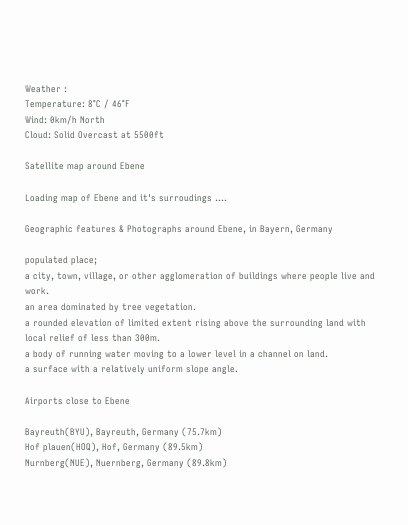Weather :
Temperature: 8°C / 46°F
Wind: 0km/h North
Cloud: Solid Overcast at 5500ft

Satellite map around Ebene

Loading map of Ebene and it's surroudings ....

Geographic features & Photographs around Ebene, in Bayern, Germany

populated place;
a city, town, village, or other agglomeration of buildings where people live and work.
an area dominated by tree vegetation.
a rounded elevation of limited extent rising above the surrounding land with local relief of less than 300m.
a body of running water moving to a lower level in a channel on land.
a surface with a relatively uniform slope angle.

Airports close to Ebene

Bayreuth(BYU), Bayreuth, Germany (75.7km)
Hof plauen(HOQ), Hof, Germany (89.5km)
Nurnberg(NUE), Nuernberg, Germany (89.8km)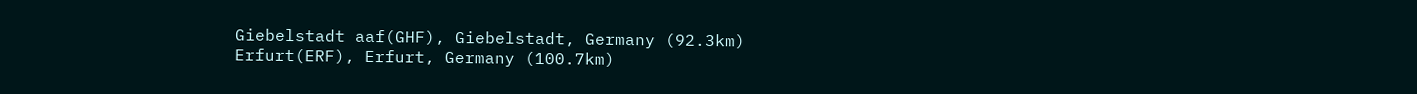Giebelstadt aaf(GHF), Giebelstadt, Germany (92.3km)
Erfurt(ERF), Erfurt, Germany (100.7km)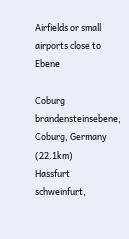Airfields or small airports close to Ebene

Coburg brandensteinsebene, Coburg, Germany (22.1km)
Hassfurt schweinfurt,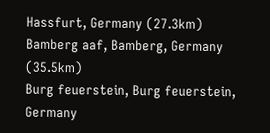Hassfurt, Germany (27.3km)
Bamberg aaf, Bamberg, Germany (35.5km)
Burg feuerstein, Burg feuerstein, Germany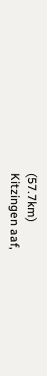(57.7km)
Kitzingen aaf,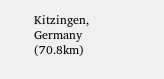Kitzingen, Germany (70.8km)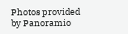Photos provided by Panoramio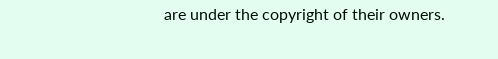are under the copyright of their owners.